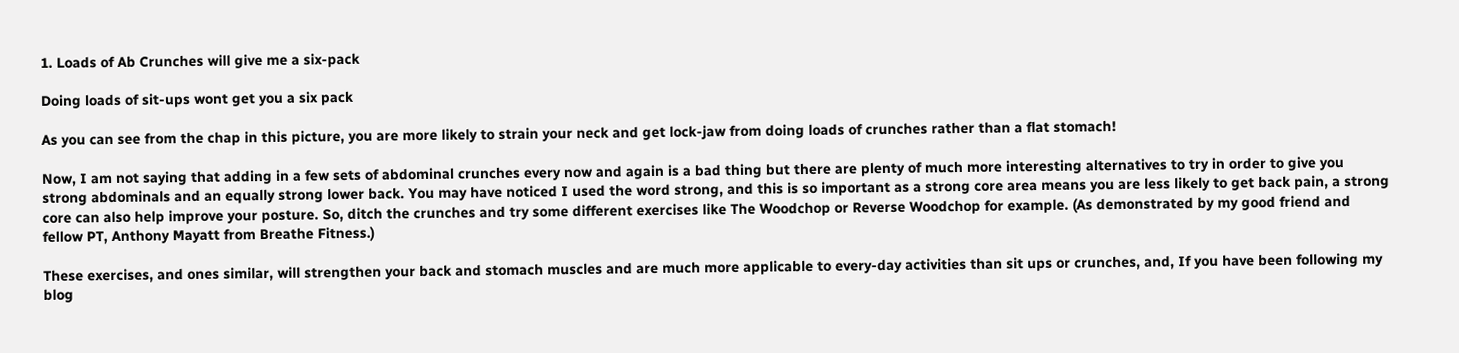1. Loads of Ab Crunches will give me a six-pack

Doing loads of sit-ups wont get you a six pack

As you can see from the chap in this picture, you are more likely to strain your neck and get lock-jaw from doing loads of crunches rather than a flat stomach!

Now, I am not saying that adding in a few sets of abdominal crunches every now and again is a bad thing but there are plenty of much more interesting alternatives to try in order to give you strong abdominals and an equally strong lower back. You may have noticed I used the word strong, and this is so important as a strong core area means you are less likely to get back pain, a strong core can also help improve your posture. So, ditch the crunches and try some different exercises like The Woodchop or Reverse Woodchop for example. (As demonstrated by my good friend and fellow PT, Anthony Mayatt from Breathe Fitness.)

These exercises, and ones similar, will strengthen your back and stomach muscles and are much more applicable to every-day activities than sit ups or crunches, and, If you have been following my blog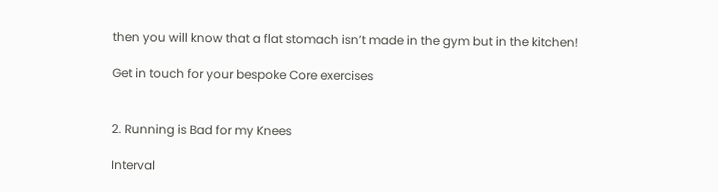then you will know that a flat stomach isn’t made in the gym but in the kitchen!

Get in touch for your bespoke Core exercises


2. Running is Bad for my Knees

Interval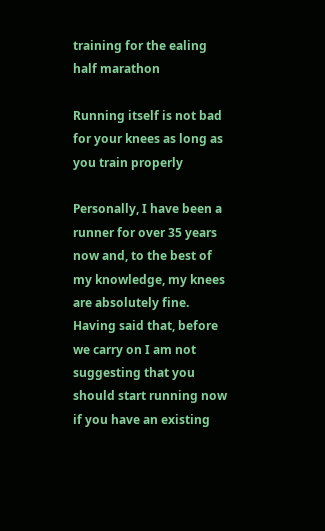training for the ealing half marathon

Running itself is not bad for your knees as long as you train properly

Personally, I have been a runner for over 35 years now and, to the best of my knowledge, my knees are absolutely fine. Having said that, before we carry on I am not suggesting that you should start running now if you have an existing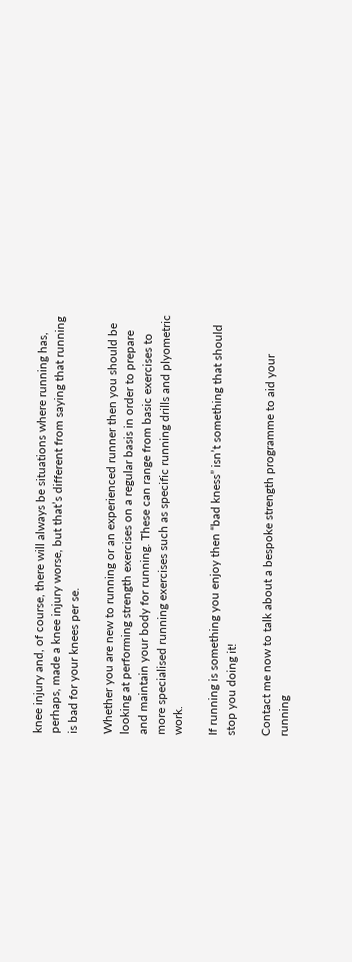knee injury and, of course, there will always be situations where running has, perhaps, made a knee injury worse, but that’s different from saying that running is bad for your knees per se.

Whether you are new to running or an experienced runner then you should be looking at performing strength exercises on a regular basis in order to prepare and maintain your body for running. These can range from basic exercises to more specialised running exercises such as specific running drills and plyometric work.

If running is something you enjoy then “bad kness” isn’t something that should stop you doing it!

Contact me now to talk about a bespoke strength programme to aid your running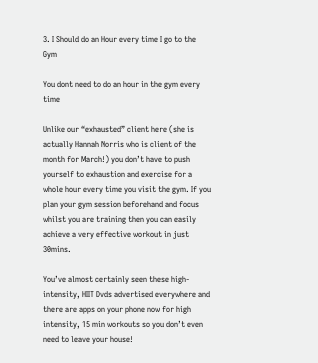3. I Should do an Hour every time I go to the Gym

You dont need to do an hour in the gym every time

Unlike our “exhausted” client here (she is actually Hannah Norris who is client of the month for March!) you don’t have to push yourself to exhaustion and exercise for a whole hour every time you visit the gym. If you plan your gym session beforehand and focus whilst you are training then you can easily achieve a very effective workout in just 30mins.

You’ve almost certainly seen these high-intensity, HIIT Dvds advertised everywhere and there are apps on your phone now for high intensity, 15 min workouts so you don’t even need to leave your house!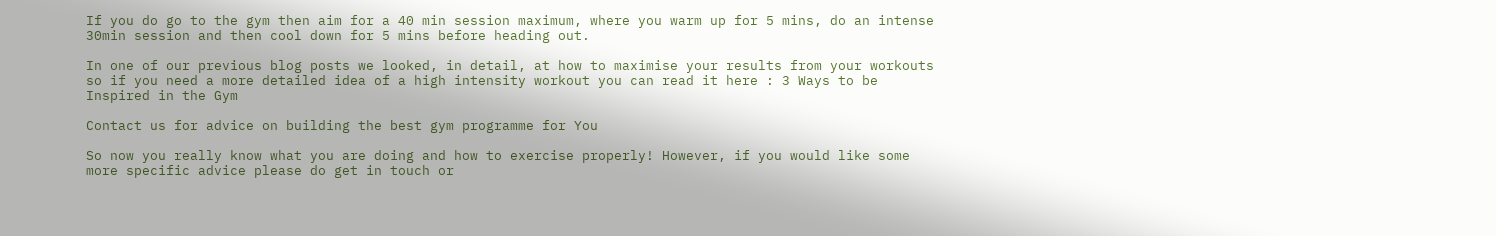If you do go to the gym then aim for a 40 min session maximum, where you warm up for 5 mins, do an intense 30min session and then cool down for 5 mins before heading out.

In one of our previous blog posts we looked, in detail, at how to maximise your results from your workouts so if you need a more detailed idea of a high intensity workout you can read it here : 3 Ways to be Inspired in the Gym

Contact us for advice on building the best gym programme for You

So now you really know what you are doing and how to exercise properly! However, if you would like some more specific advice please do get in touch or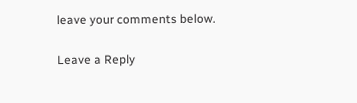leave your comments below.

Leave a Reply